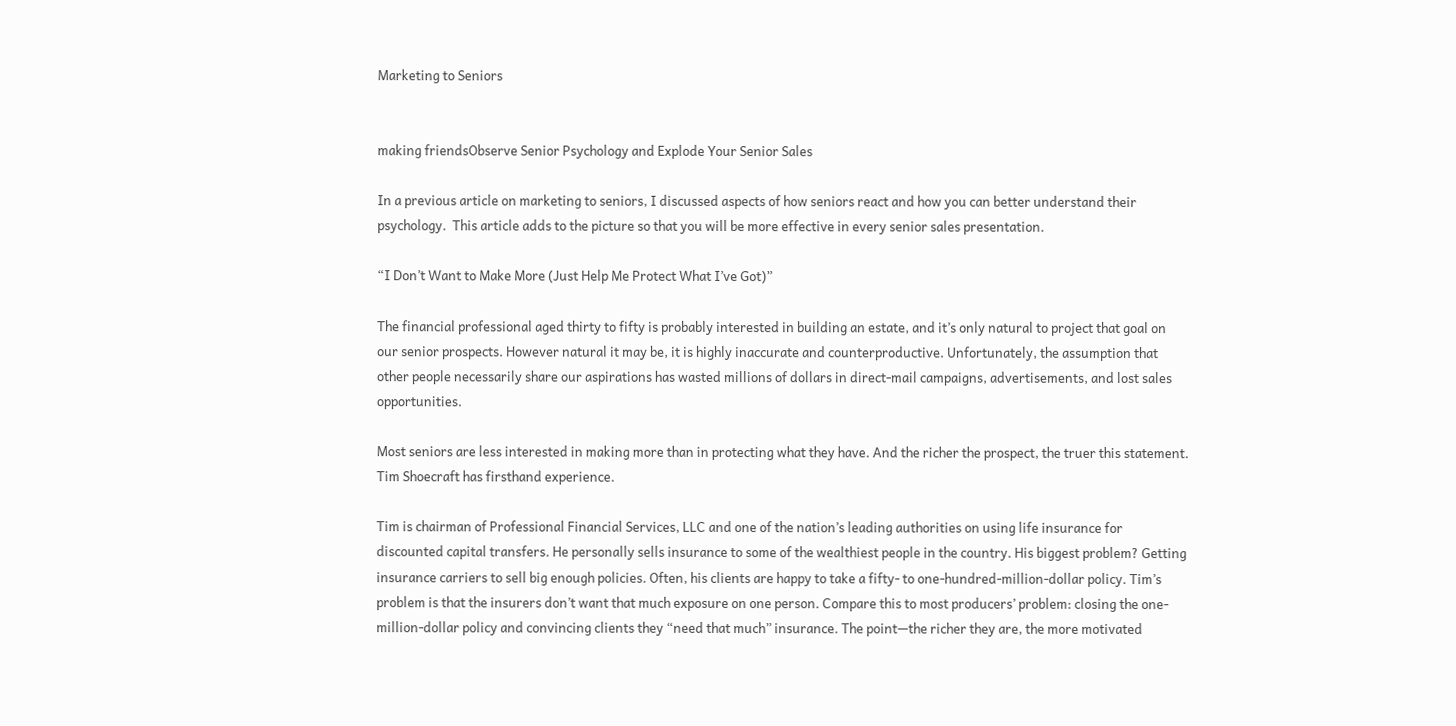Marketing to Seniors


making friendsObserve Senior Psychology and Explode Your Senior Sales

In a previous article on marketing to seniors, I discussed aspects of how seniors react and how you can better understand their psychology.  This article adds to the picture so that you will be more effective in every senior sales presentation.

“I Don’t Want to Make More (Just Help Me Protect What I’ve Got)”

The financial professional aged thirty to fifty is probably interested in building an estate, and it’s only natural to project that goal on our senior prospects. However natural it may be, it is highly inaccurate and counterproductive. Unfortunately, the assumption that other people necessarily share our aspirations has wasted millions of dollars in direct-mail campaigns, advertisements, and lost sales opportunities.

Most seniors are less interested in making more than in protecting what they have. And the richer the prospect, the truer this statement. Tim Shoecraft has firsthand experience.

Tim is chairman of Professional Financial Services, LLC and one of the nation’s leading authorities on using life insurance for discounted capital transfers. He personally sells insurance to some of the wealthiest people in the country. His biggest problem? Getting insurance carriers to sell big enough policies. Often, his clients are happy to take a fifty- to one-hundred-million-dollar policy. Tim’s problem is that the insurers don’t want that much exposure on one person. Compare this to most producers’ problem: closing the one-million-dollar policy and convincing clients they “need that much” insurance. The point—the richer they are, the more motivated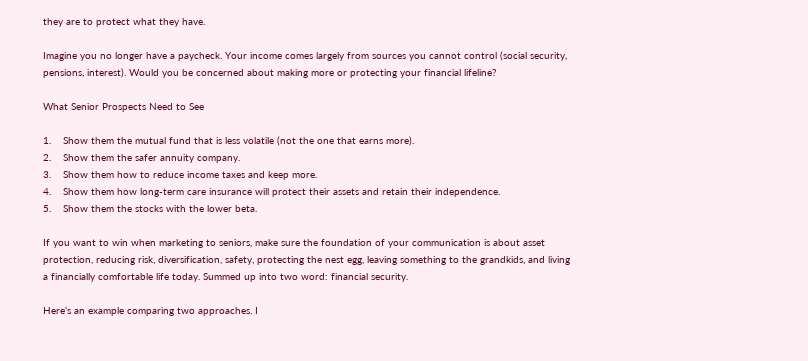they are to protect what they have.

Imagine you no longer have a paycheck. Your income comes largely from sources you cannot control (social security, pensions, interest). Would you be concerned about making more or protecting your financial lifeline?

What Senior Prospects Need to See

1.    Show them the mutual fund that is less volatile (not the one that earns more).
2.    Show them the safer annuity company.
3.    Show them how to reduce income taxes and keep more.
4.    Show them how long-term care insurance will protect their assets and retain their independence.
5.    Show them the stocks with the lower beta.

If you want to win when marketing to seniors, make sure the foundation of your communication is about asset protection, reducing risk, diversification, safety, protecting the nest egg, leaving something to the grandkids, and living a financially comfortable life today. Summed up into two word: financial security.

Here’s an example comparing two approaches. I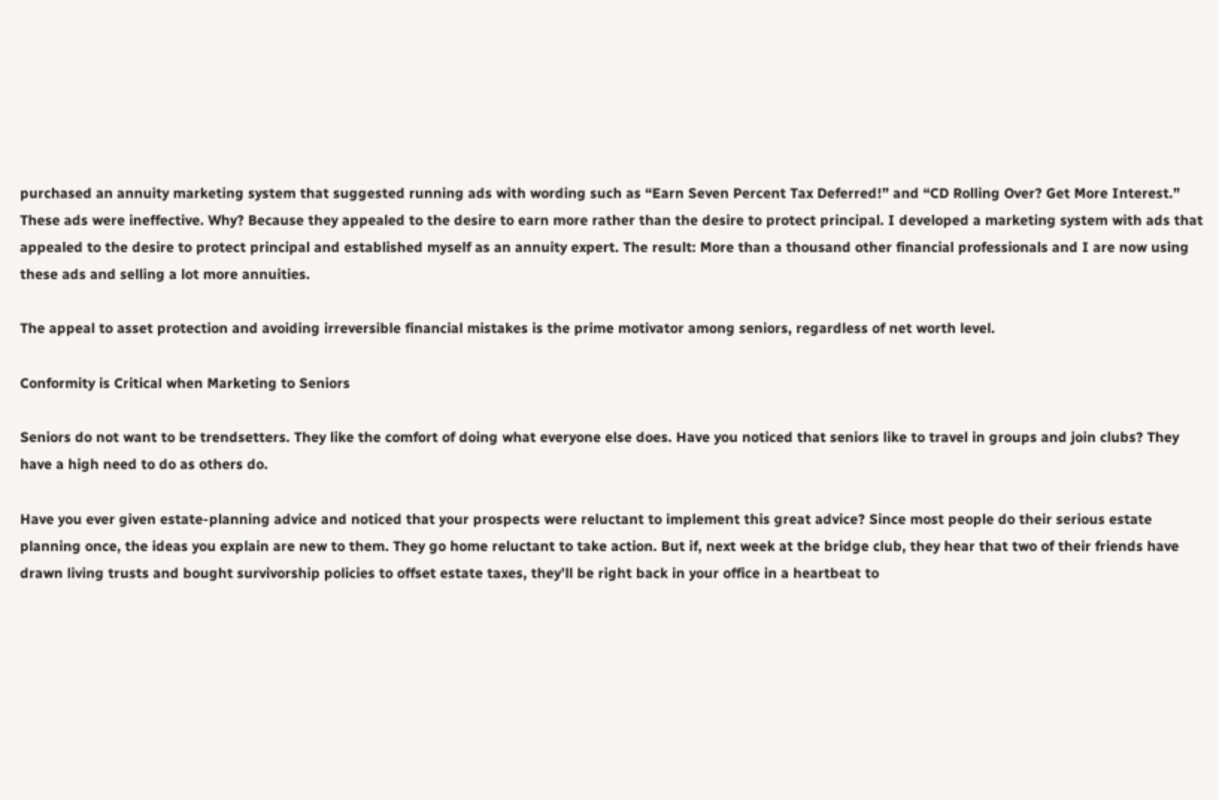purchased an annuity marketing system that suggested running ads with wording such as “Earn Seven Percent Tax Deferred!” and “CD Rolling Over? Get More Interest.” These ads were ineffective. Why? Because they appealed to the desire to earn more rather than the desire to protect principal. I developed a marketing system with ads that appealed to the desire to protect principal and established myself as an annuity expert. The result: More than a thousand other financial professionals and I are now using these ads and selling a lot more annuities.

The appeal to asset protection and avoiding irreversible financial mistakes is the prime motivator among seniors, regardless of net worth level.

Conformity is Critical when Marketing to Seniors

Seniors do not want to be trendsetters. They like the comfort of doing what everyone else does. Have you noticed that seniors like to travel in groups and join clubs? They have a high need to do as others do.

Have you ever given estate-planning advice and noticed that your prospects were reluctant to implement this great advice? Since most people do their serious estate planning once, the ideas you explain are new to them. They go home reluctant to take action. But if, next week at the bridge club, they hear that two of their friends have drawn living trusts and bought survivorship policies to offset estate taxes, they’ll be right back in your office in a heartbeat to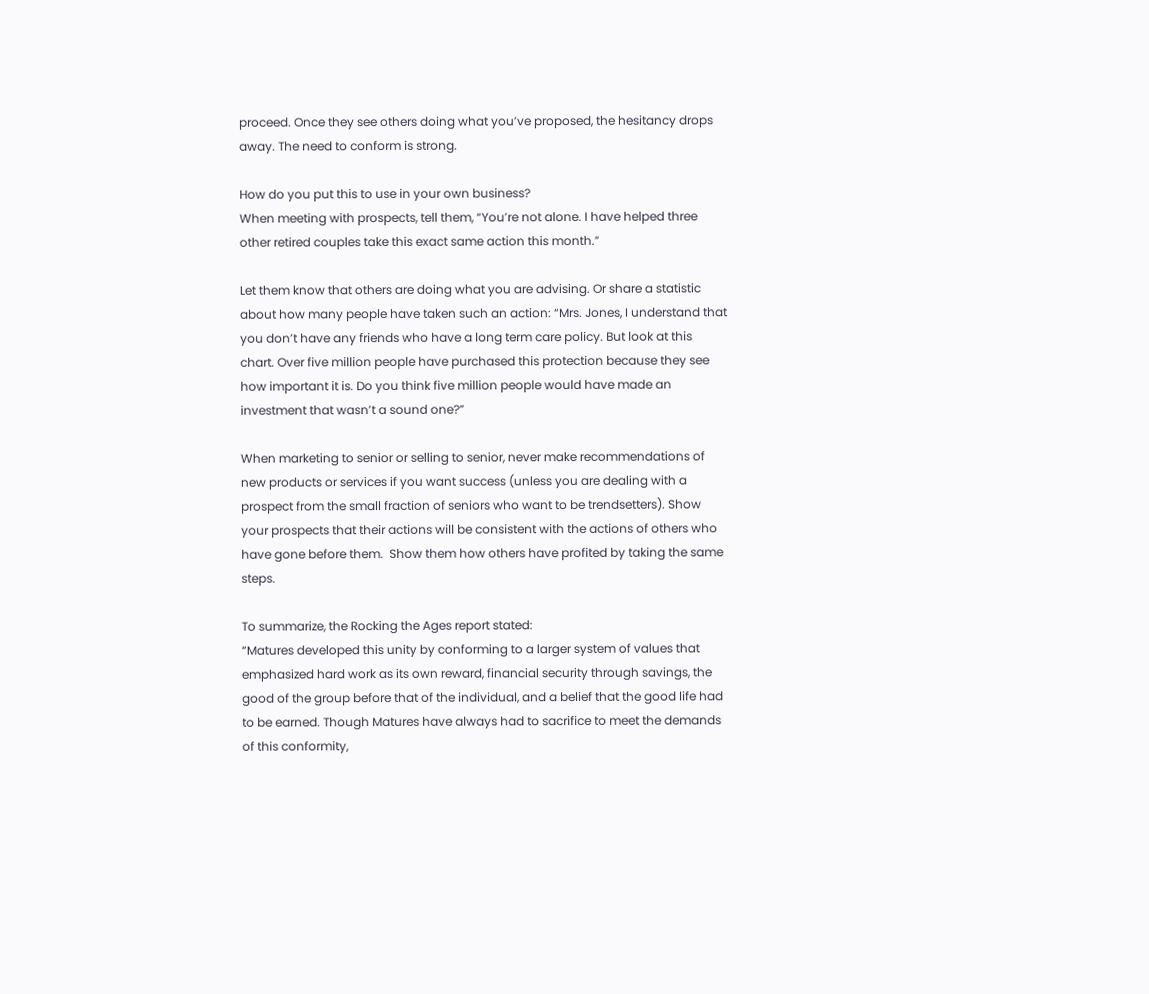proceed. Once they see others doing what you’ve proposed, the hesitancy drops away. The need to conform is strong.

How do you put this to use in your own business?
When meeting with prospects, tell them, “You’re not alone. I have helped three other retired couples take this exact same action this month.”

Let them know that others are doing what you are advising. Or share a statistic about how many people have taken such an action: “Mrs. Jones, I understand that you don’t have any friends who have a long term care policy. But look at this chart. Over five million people have purchased this protection because they see how important it is. Do you think five million people would have made an investment that wasn’t a sound one?”

When marketing to senior or selling to senior, never make recommendations of new products or services if you want success (unless you are dealing with a prospect from the small fraction of seniors who want to be trendsetters). Show your prospects that their actions will be consistent with the actions of others who have gone before them.  Show them how others have profited by taking the same steps.

To summarize, the Rocking the Ages report stated:
“Matures developed this unity by conforming to a larger system of values that emphasized hard work as its own reward, financial security through savings, the good of the group before that of the individual, and a belief that the good life had to be earned. Though Matures have always had to sacrifice to meet the demands of this conformity,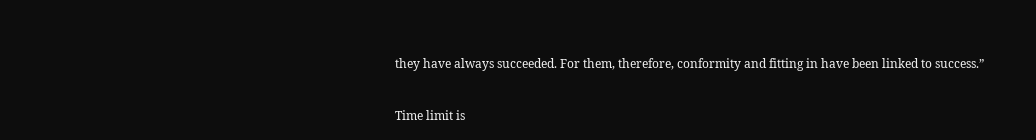they have always succeeded. For them, therefore, conformity and fitting in have been linked to success.”


Time limit is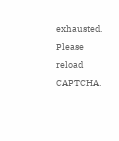exhausted. Please reload CAPTCHA.